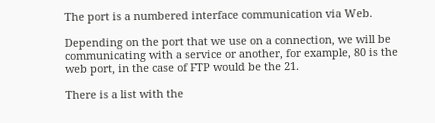The port is a numbered interface communication via Web.

Depending on the port that we use on a connection, we will be communicating with a service or another, for example, 80 is the web port, in the case of FTP would be the 21.

There is a list with the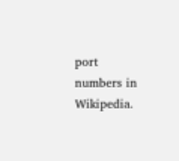port numbers in Wikipedia.